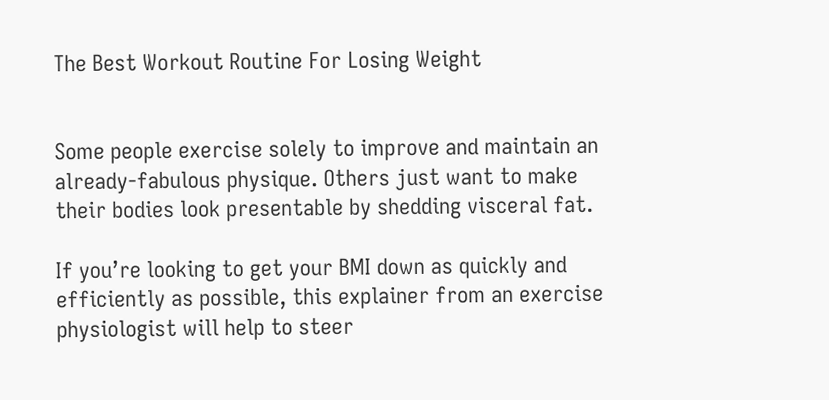The Best Workout Routine For Losing Weight


Some people exercise solely to improve and maintain an already-fabulous physique. Others just want to make their bodies look presentable by shedding visceral fat.

If you’re looking to get your BMI down as quickly and efficiently as possible, this explainer from an exercise physiologist will help to steer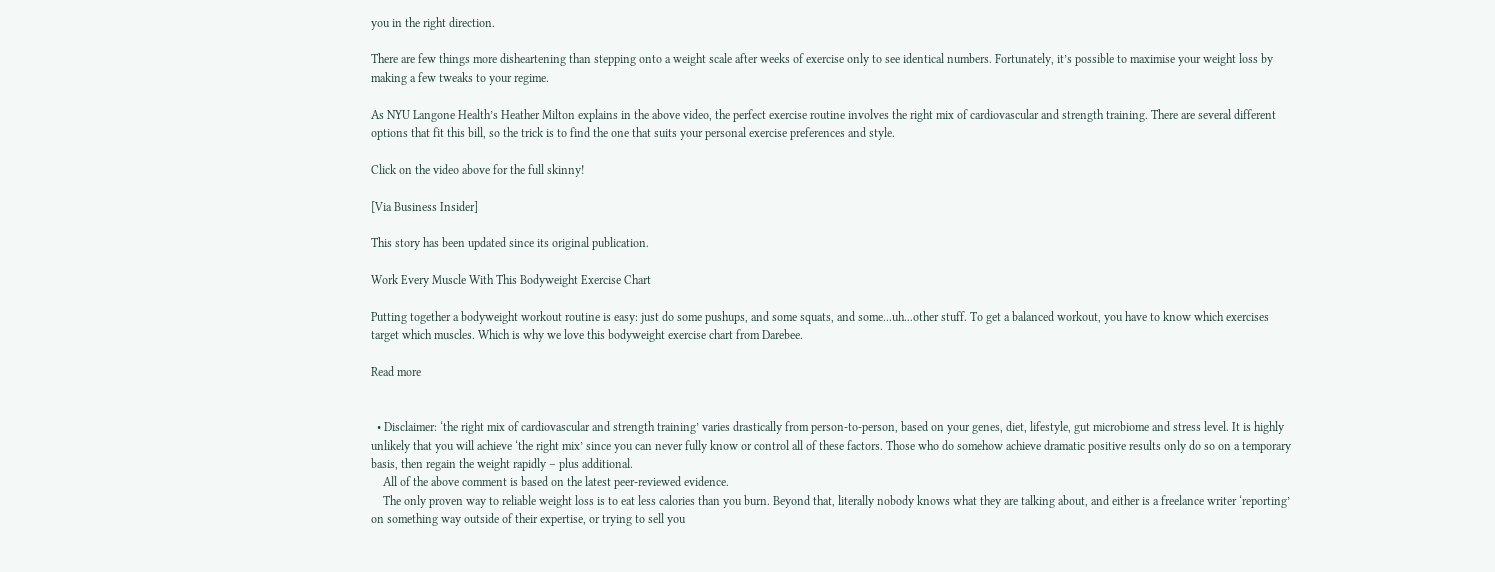you in the right direction.

There are few things more disheartening than stepping onto a weight scale after weeks of exercise only to see identical numbers. Fortunately, it’s possible to maximise your weight loss by making a few tweaks to your regime.

As NYU Langone Health’s Heather Milton explains in the above video, the perfect exercise routine involves the right mix of cardiovascular and strength training. There are several different options that fit this bill, so the trick is to find the one that suits your personal exercise preferences and style.

Click on the video above for the full skinny!

[Via Business Insider]

This story has been updated since its original publication.

Work Every Muscle With This Bodyweight Exercise Chart

Putting together a bodyweight workout routine is easy: just do some pushups, and some squats, and some...uh...other stuff. To get a balanced workout, you have to know which exercises target which muscles. Which is why we love this bodyweight exercise chart from Darebee.

Read more


  • Disclaimer: ‘the right mix of cardiovascular and strength training’ varies drastically from person-to-person, based on your genes, diet, lifestyle, gut microbiome and stress level. It is highly unlikely that you will achieve ‘the right mix’ since you can never fully know or control all of these factors. Those who do somehow achieve dramatic positive results only do so on a temporary basis, then regain the weight rapidly – plus additional.
    All of the above comment is based on the latest peer-reviewed evidence.
    The only proven way to reliable weight loss is to eat less calories than you burn. Beyond that, literally nobody knows what they are talking about, and either is a freelance writer ‘reporting’ on something way outside of their expertise, or trying to sell you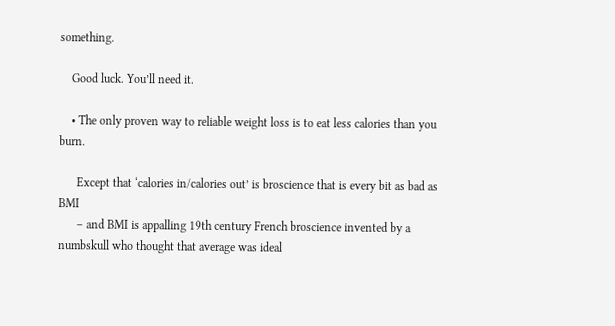something.

    Good luck. You’ll need it.

    • The only proven way to reliable weight loss is to eat less calories than you burn.

      Except that ‘calories in/calories out’ is broscience that is every bit as bad as BMI
      – and BMI is appalling 19th century French broscience invented by a numbskull who thought that average was ideal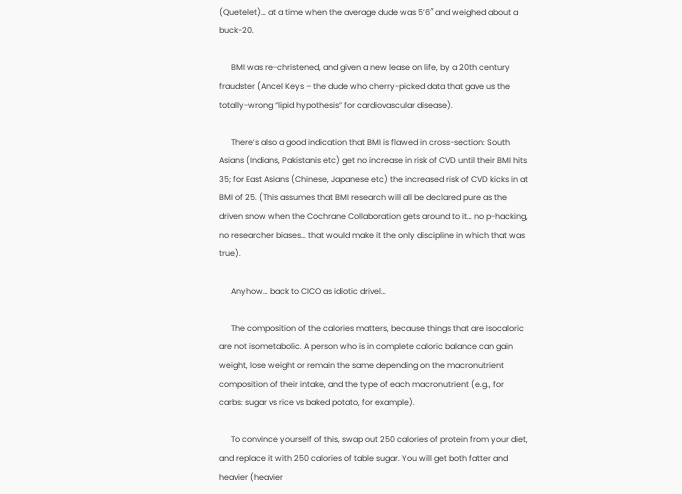(Quetelet)… at a time when the average dude was 5’6″ and weighed about a buck-20.

      BMI was re-christened, and given a new lease on life, by a 20th century fraudster (Ancel Keys – the dude who cherry-picked data that gave us the totally-wrong “lipid hypothesis” for cardiovascular disease).

      There’s also a good indication that BMI is flawed in cross-section: South Asians (Indians, Pakistanis etc) get no increase in risk of CVD until their BMI hits 35; for East Asians (Chinese, Japanese etc) the increased risk of CVD kicks in at BMI of 25. (This assumes that BMI research will all be declared pure as the driven snow when the Cochrane Collaboration gets around to it… no p-hacking, no researcher biases… that would make it the only discipline in which that was true).

      Anyhow… back to CICO as idiotic drivel…

      The composition of the calories matters, because things that are isocaloric are not isometabolic. A person who is in complete caloric balance can gain weight, lose weight or remain the same depending on the macronutrient composition of their intake, and the type of each macronutrient (e.g., for carbs: sugar vs rice vs baked potato, for example).

      To convince yourself of this, swap out 250 calories of protein from your diet, and replace it with 250 calories of table sugar. You will get both fatter and heavier (heavier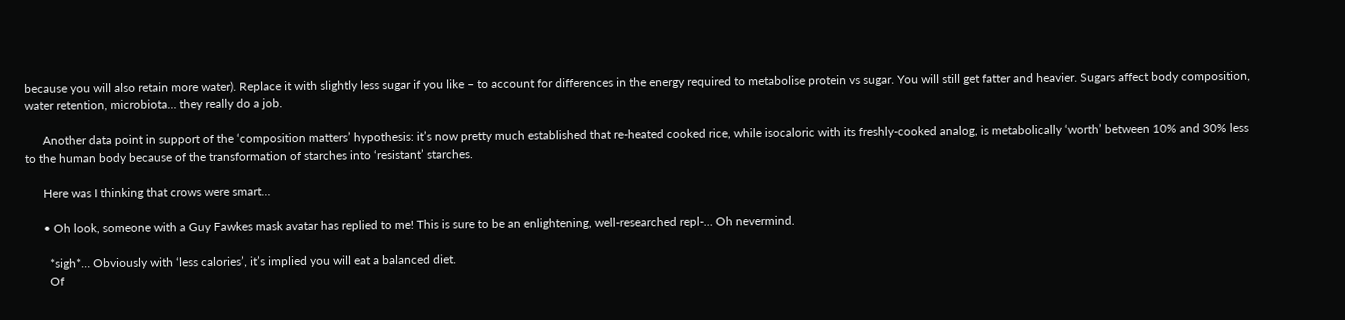because you will also retain more water). Replace it with slightly less sugar if you like – to account for differences in the energy required to metabolise protein vs sugar. You will still get fatter and heavier. Sugars affect body composition, water retention, microbiota… they really do a job.

      Another data point in support of the ‘composition matters’ hypothesis: it’s now pretty much established that re-heated cooked rice, while isocaloric with its freshly-cooked analog, is metabolically ‘worth’ between 10% and 30% less to the human body because of the transformation of starches into ‘resistant’ starches.

      Here was I thinking that crows were smart…

      • Oh look, someone with a Guy Fawkes mask avatar has replied to me! This is sure to be an enlightening, well-researched repl-… Oh nevermind.

        *sigh*… Obviously with ‘less calories’, it’s implied you will eat a balanced diet.
        Of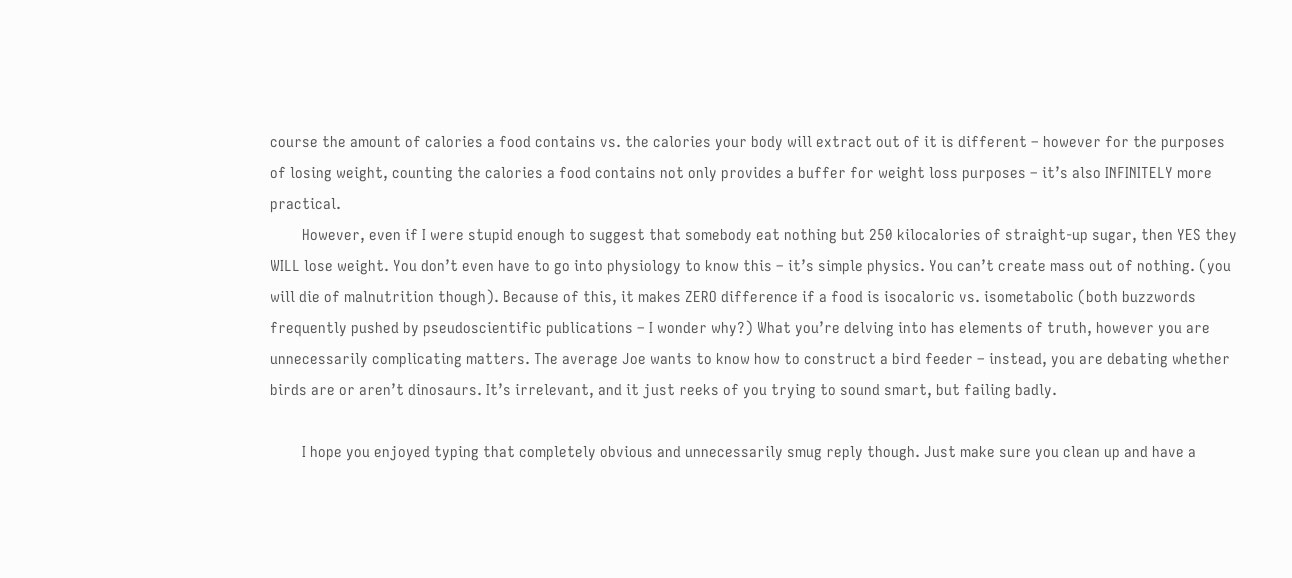course the amount of calories a food contains vs. the calories your body will extract out of it is different – however for the purposes of losing weight, counting the calories a food contains not only provides a buffer for weight loss purposes – it’s also INFINITELY more practical.
        However, even if I were stupid enough to suggest that somebody eat nothing but 250 kilocalories of straight-up sugar, then YES they WILL lose weight. You don’t even have to go into physiology to know this – it’s simple physics. You can’t create mass out of nothing. (you will die of malnutrition though). Because of this, it makes ZERO difference if a food is isocaloric vs. isometabolic (both buzzwords frequently pushed by pseudoscientific publications – I wonder why?) What you’re delving into has elements of truth, however you are unnecessarily complicating matters. The average Joe wants to know how to construct a bird feeder – instead, you are debating whether birds are or aren’t dinosaurs. It’s irrelevant, and it just reeks of you trying to sound smart, but failing badly.

        I hope you enjoyed typing that completely obvious and unnecessarily smug reply though. Just make sure you clean up and have a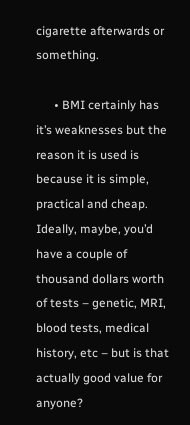cigarette afterwards or something.

      • BMI certainly has it’s weaknesses but the reason it is used is because it is simple, practical and cheap. Ideally, maybe, you’d have a couple of thousand dollars worth of tests – genetic, MRI, blood tests, medical history, etc – but is that actually good value for anyone?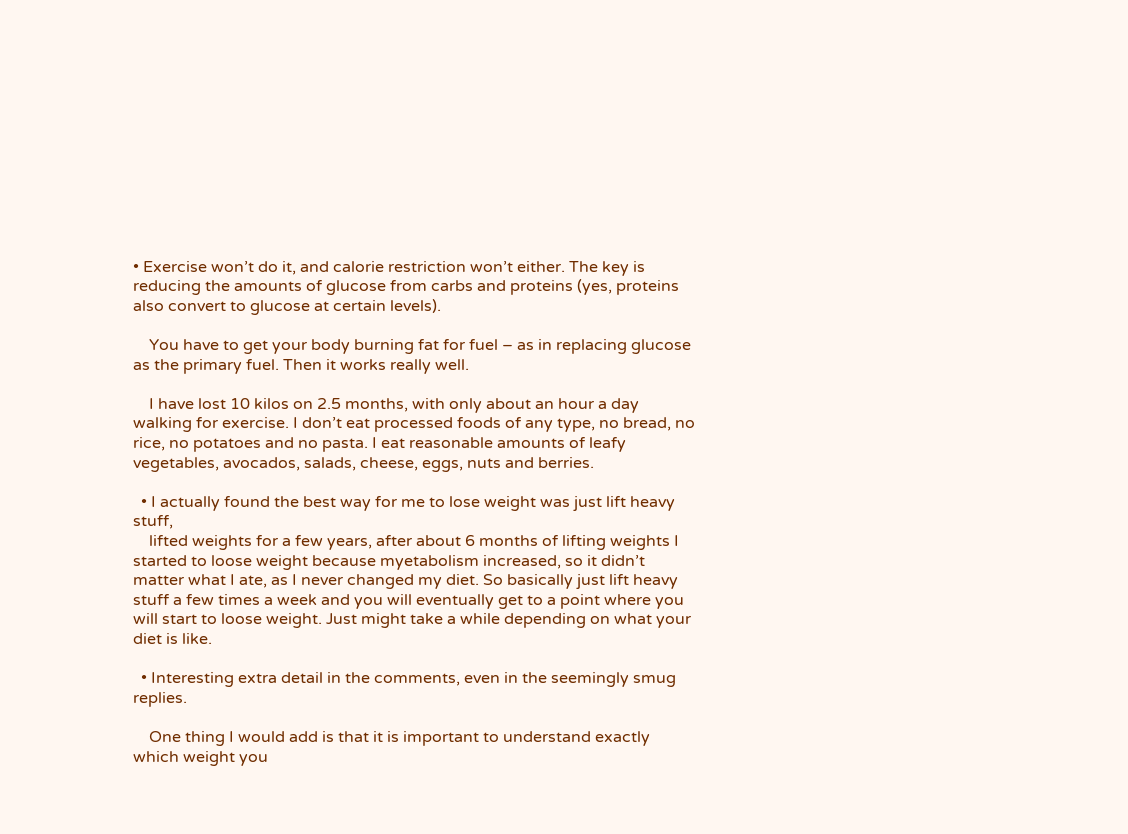• Exercise won’t do it, and calorie restriction won’t either. The key is reducing the amounts of glucose from carbs and proteins (yes, proteins also convert to glucose at certain levels).

    You have to get your body burning fat for fuel – as in replacing glucose as the primary fuel. Then it works really well.

    I have lost 10 kilos on 2.5 months, with only about an hour a day walking for exercise. I don’t eat processed foods of any type, no bread, no rice, no potatoes and no pasta. I eat reasonable amounts of leafy vegetables, avocados, salads, cheese, eggs, nuts and berries.

  • I actually found the best way for me to lose weight was just lift heavy stuff,
    lifted weights for a few years, after about 6 months of lifting weights I started to loose weight because myetabolism increased, so it didn’t matter what I ate, as I never changed my diet. So basically just lift heavy stuff a few times a week and you will eventually get to a point where you will start to loose weight. Just might take a while depending on what your diet is like.

  • Interesting extra detail in the comments, even in the seemingly smug replies.

    One thing I would add is that it is important to understand exactly which weight you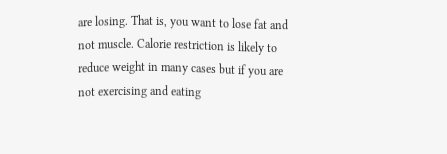are losing. That is, you want to lose fat and not muscle. Calorie restriction is likely to reduce weight in many cases but if you are not exercising and eating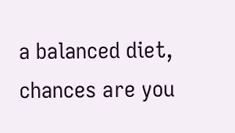a balanced diet, chances are you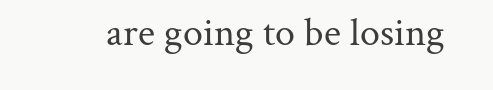are going to be losing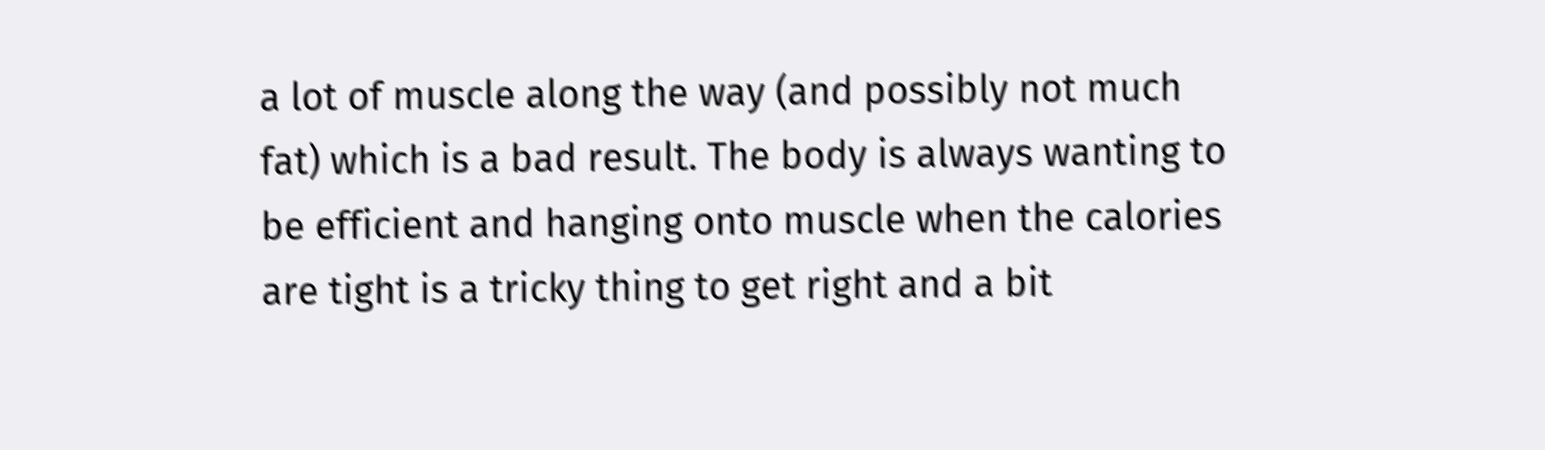a lot of muscle along the way (and possibly not much fat) which is a bad result. The body is always wanting to be efficient and hanging onto muscle when the calories are tight is a tricky thing to get right and a bit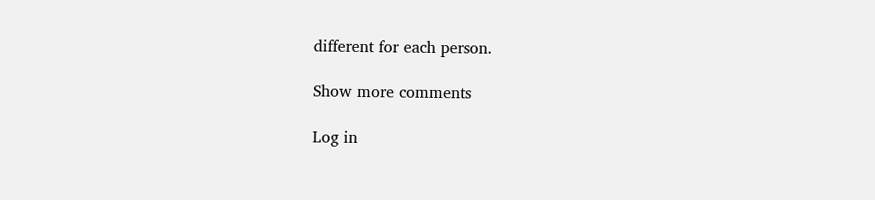different for each person.

Show more comments

Log in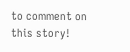to comment on this story!